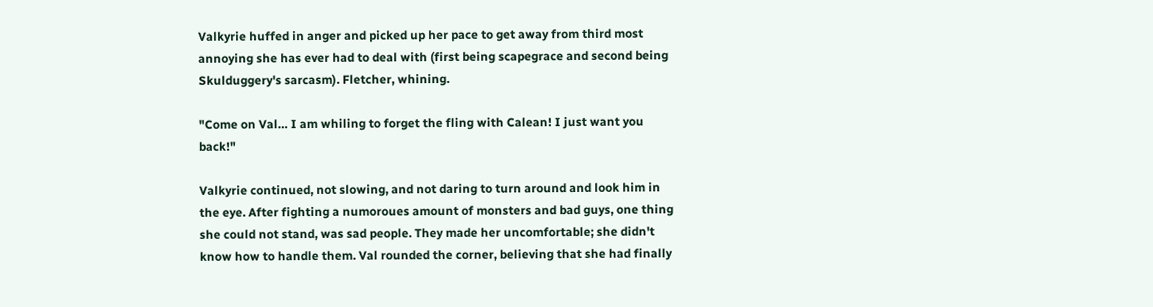Valkyrie huffed in anger and picked up her pace to get away from third most annoying she has ever had to deal with (first being scapegrace and second being Skulduggery's sarcasm). Fletcher, whining.

"Come on Val… I am whiling to forget the fling with Calean! I just want you back!"

Valkyrie continued, not slowing, and not daring to turn around and look him in the eye. After fighting a numoroues amount of monsters and bad guys, one thing she could not stand, was sad people. They made her uncomfortable; she didn't know how to handle them. Val rounded the corner, believing that she had finally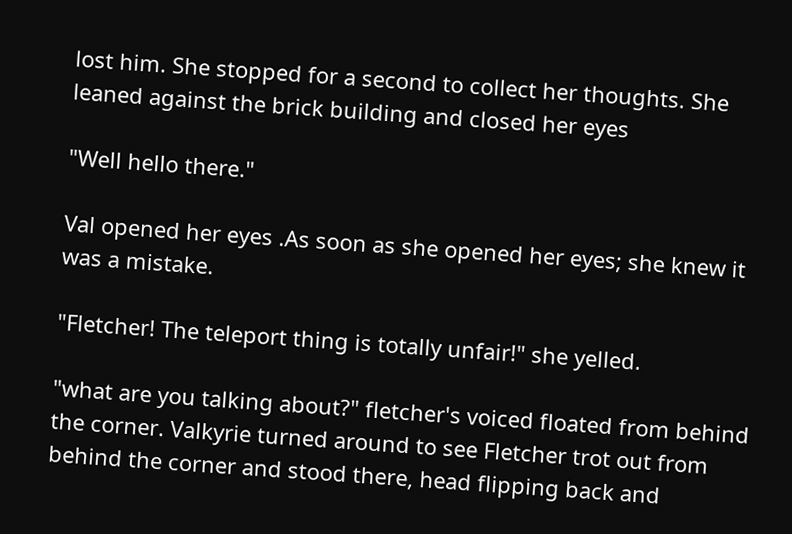lost him. She stopped for a second to collect her thoughts. She leaned against the brick building and closed her eyes

"Well hello there."

Val opened her eyes .As soon as she opened her eyes; she knew it was a mistake.

"Fletcher! The teleport thing is totally unfair!" she yelled.

"what are you talking about?" fletcher's voiced floated from behind the corner. Valkyrie turned around to see Fletcher trot out from behind the corner and stood there, head flipping back and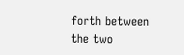forth between the two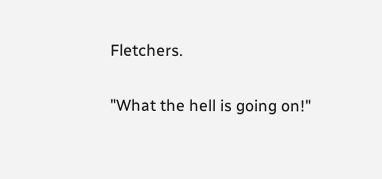Fletchers.

"What the hell is going on!"